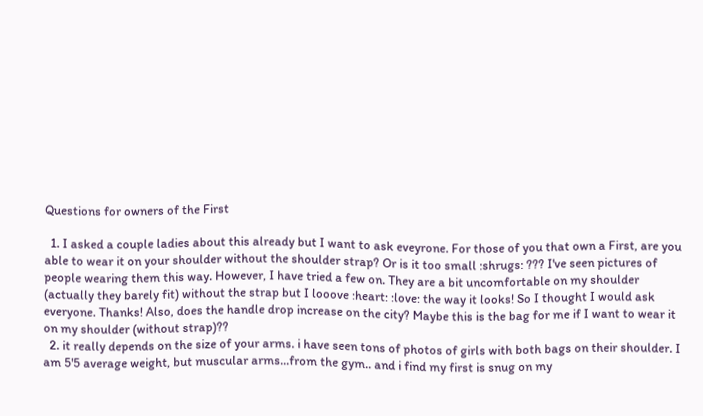Questions for owners of the First

  1. I asked a couple ladies about this already but I want to ask eveyrone. For those of you that own a First, are you able to wear it on your shoulder without the shoulder strap? Or is it too small :shrugs: ??? I've seen pictures of people wearing them this way. However, I have tried a few on. They are a bit uncomfortable on my shoulder (actually they barely fit) without the strap but I looove :heart: :love: the way it looks! So I thought I would ask everyone. Thanks! Also, does the handle drop increase on the city? Maybe this is the bag for me if I want to wear it on my shoulder (without strap)??
  2. it really depends on the size of your arms. i have seen tons of photos of girls with both bags on their shoulder. I am 5'5 average weight, but muscular arms...from the gym.. and i find my first is snug on my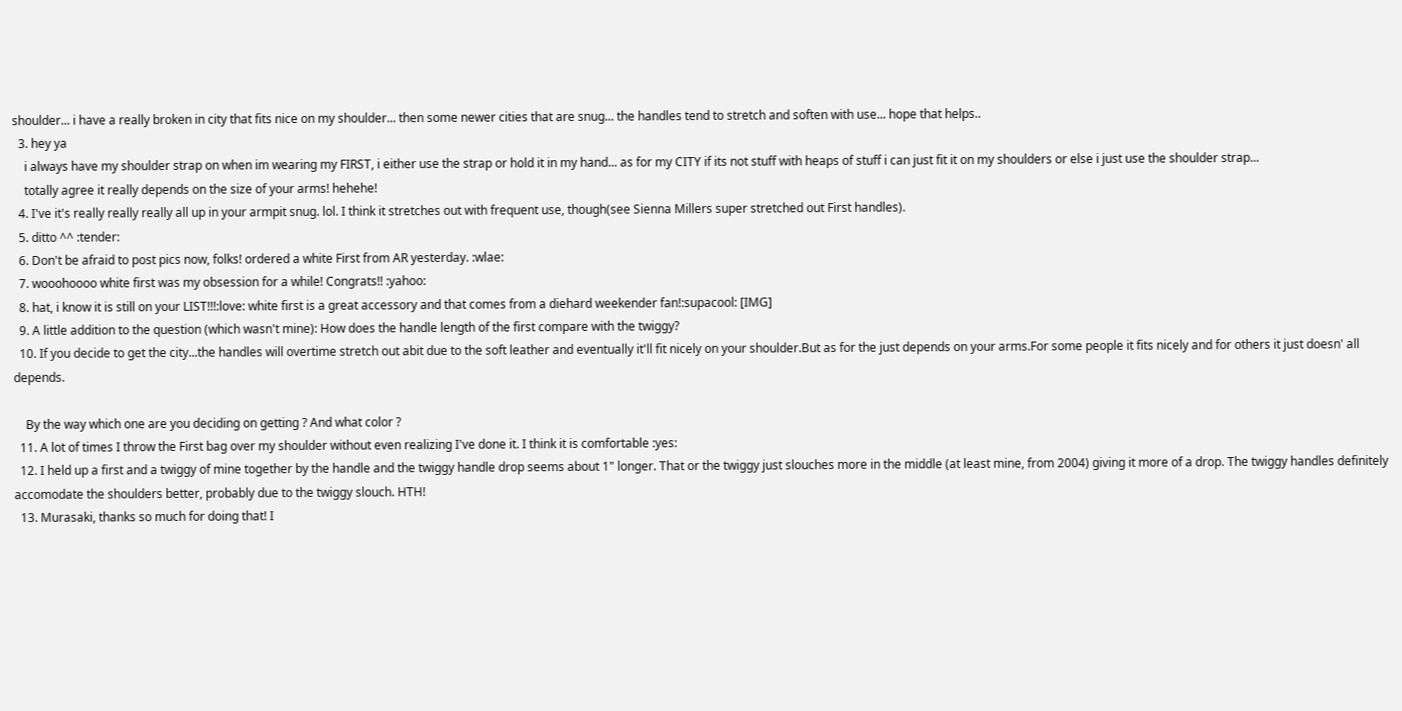shoulder... i have a really broken in city that fits nice on my shoulder... then some newer cities that are snug... the handles tend to stretch and soften with use... hope that helps..
  3. hey ya
    i always have my shoulder strap on when im wearing my FIRST, i either use the strap or hold it in my hand... as for my CITY if its not stuff with heaps of stuff i can just fit it on my shoulders or else i just use the shoulder strap...
    totally agree it really depends on the size of your arms! hehehe!
  4. I've it's really really really all up in your armpit snug. lol. I think it stretches out with frequent use, though(see Sienna Millers super stretched out First handles).
  5. ditto ^^ :tender:
  6. Don't be afraid to post pics now, folks! ordered a white First from AR yesterday. :wlae:
  7. wooohoooo white first was my obsession for a while! Congrats!! :yahoo:
  8. hat, i know it is still on your LIST!!!:love: white first is a great accessory and that comes from a diehard weekender fan!:supacool: [IMG]
  9. A little addition to the question (which wasn't mine): How does the handle length of the first compare with the twiggy?
  10. If you decide to get the city...the handles will overtime stretch out abit due to the soft leather and eventually it'll fit nicely on your shoulder.But as for the just depends on your arms.For some people it fits nicely and for others it just doesn' all depends.

    By the way which one are you deciding on getting ? And what color ?
  11. A lot of times I throw the First bag over my shoulder without even realizing I've done it. I think it is comfortable :yes:
  12. I held up a first and a twiggy of mine together by the handle and the twiggy handle drop seems about 1" longer. That or the twiggy just slouches more in the middle (at least mine, from 2004) giving it more of a drop. The twiggy handles definitely accomodate the shoulders better, probably due to the twiggy slouch. HTH!
  13. Murasaki, thanks so much for doing that! I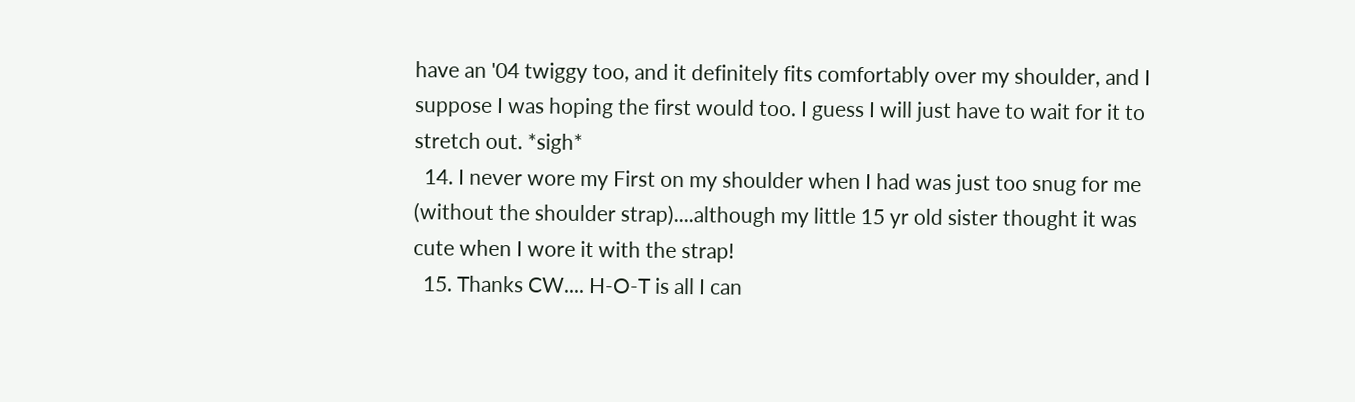have an '04 twiggy too, and it definitely fits comfortably over my shoulder, and I suppose I was hoping the first would too. I guess I will just have to wait for it to stretch out. *sigh*
  14. I never wore my First on my shoulder when I had was just too snug for me (without the shoulder strap)....although my little 15 yr old sister thought it was cute when I wore it with the strap!
  15. Thanks CW.... H-O-T is all I can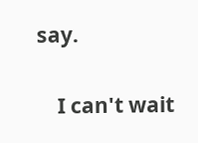say.

    I can't wait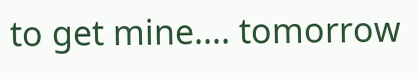to get mine.... tomorrow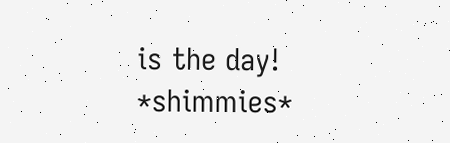is the day! *shimmies*